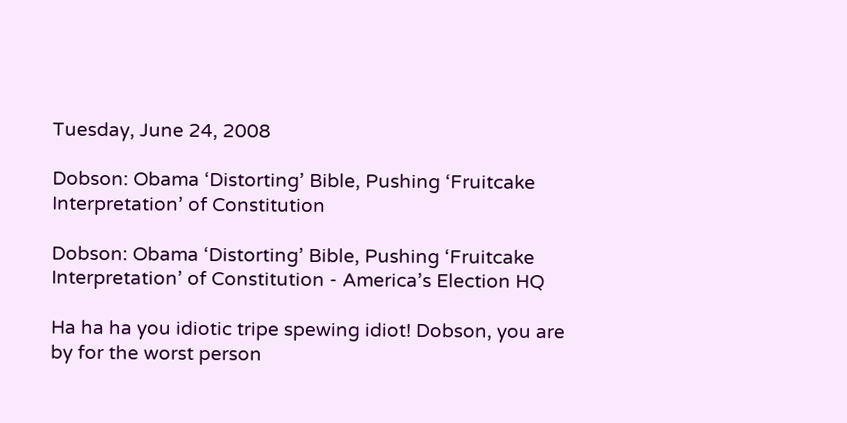Tuesday, June 24, 2008

Dobson: Obama ‘Distorting’ Bible, Pushing ‘Fruitcake Interpretation’ of Constitution

Dobson: Obama ‘Distorting’ Bible, Pushing ‘Fruitcake Interpretation’ of Constitution - America’s Election HQ

Ha ha ha you idiotic tripe spewing idiot! Dobson, you are by for the worst person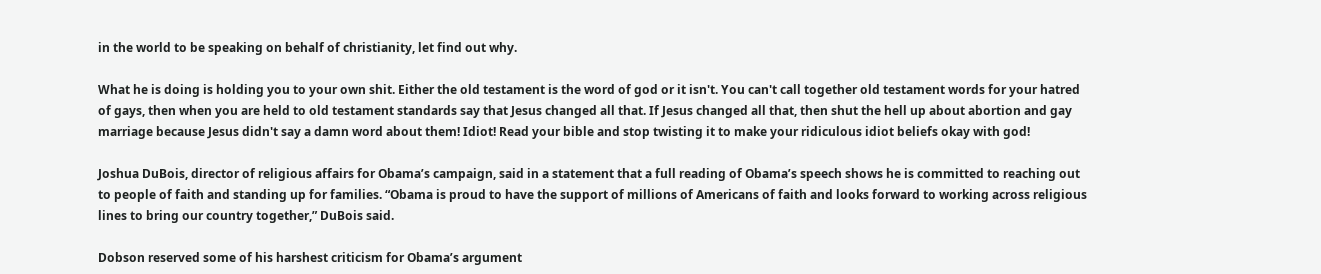in the world to be speaking on behalf of christianity, let find out why.

What he is doing is holding you to your own shit. Either the old testament is the word of god or it isn't. You can't call together old testament words for your hatred of gays, then when you are held to old testament standards say that Jesus changed all that. If Jesus changed all that, then shut the hell up about abortion and gay marriage because Jesus didn't say a damn word about them! Idiot! Read your bible and stop twisting it to make your ridiculous idiot beliefs okay with god!

Joshua DuBois, director of religious affairs for Obama’s campaign, said in a statement that a full reading of Obama’s speech shows he is committed to reaching out to people of faith and standing up for families. “Obama is proud to have the support of millions of Americans of faith and looks forward to working across religious lines to bring our country together,” DuBois said.

Dobson reserved some of his harshest criticism for Obama’s argument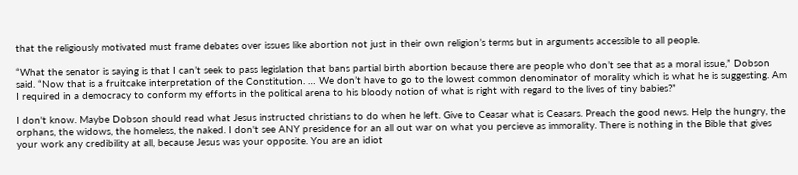that the religiously motivated must frame debates over issues like abortion not just in their own religion’s terms but in arguments accessible to all people.

“What the senator is saying is that I can’t seek to pass legislation that bans partial birth abortion because there are people who don’t see that as a moral issue,” Dobson said. “Now that is a fruitcake interpretation of the Constitution. … We don’t have to go to the lowest common denominator of morality which is what he is suggesting. Am I required in a democracy to conform my efforts in the political arena to his bloody notion of what is right with regard to the lives of tiny babies?”

I don't know. Maybe Dobson should read what Jesus instructed christians to do when he left. Give to Ceasar what is Ceasars. Preach the good news. Help the hungry, the orphans, the widows, the homeless, the naked. I don't see ANY presidence for an all out war on what you percieve as immorality. There is nothing in the Bible that gives your work any credibility at all, because Jesus was your opposite. You are an idiot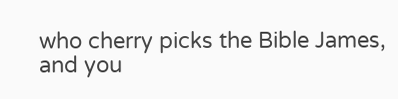who cherry picks the Bible James, and you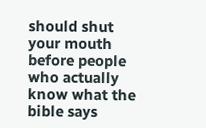should shut your mouth before people who actually know what the bible says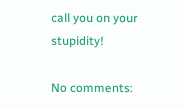call you on your stupidity!

No comments: